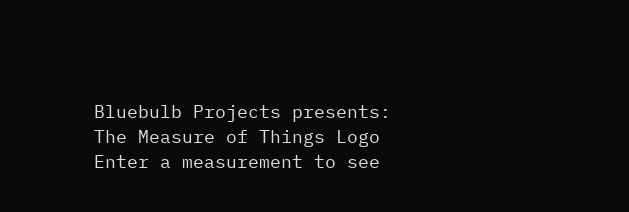Bluebulb Projects presents:
The Measure of Things Logo
Enter a measurement to see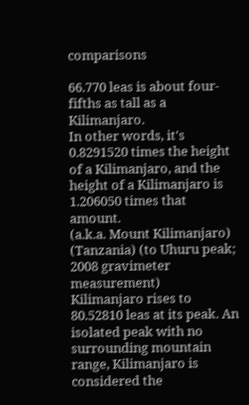comparisons

66.770 leas is about four-fifths as tall as a Kilimanjaro.
In other words, it's 0.8291520 times the height of a Kilimanjaro, and the height of a Kilimanjaro is 1.206050 times that amount.
(a.k.a. Mount Kilimanjaro) (Tanzania) (to Uhuru peak; 2008 gravimeter measurement)
Kilimanjaro rises to 80.52810 leas at its peak. An isolated peak with no surrounding mountain range, Kilimanjaro is considered the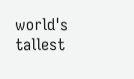world's tallest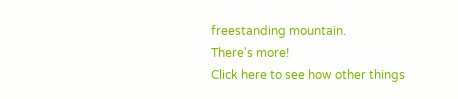freestanding mountain.
There's more!
Click here to see how other things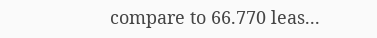compare to 66.770 leas...